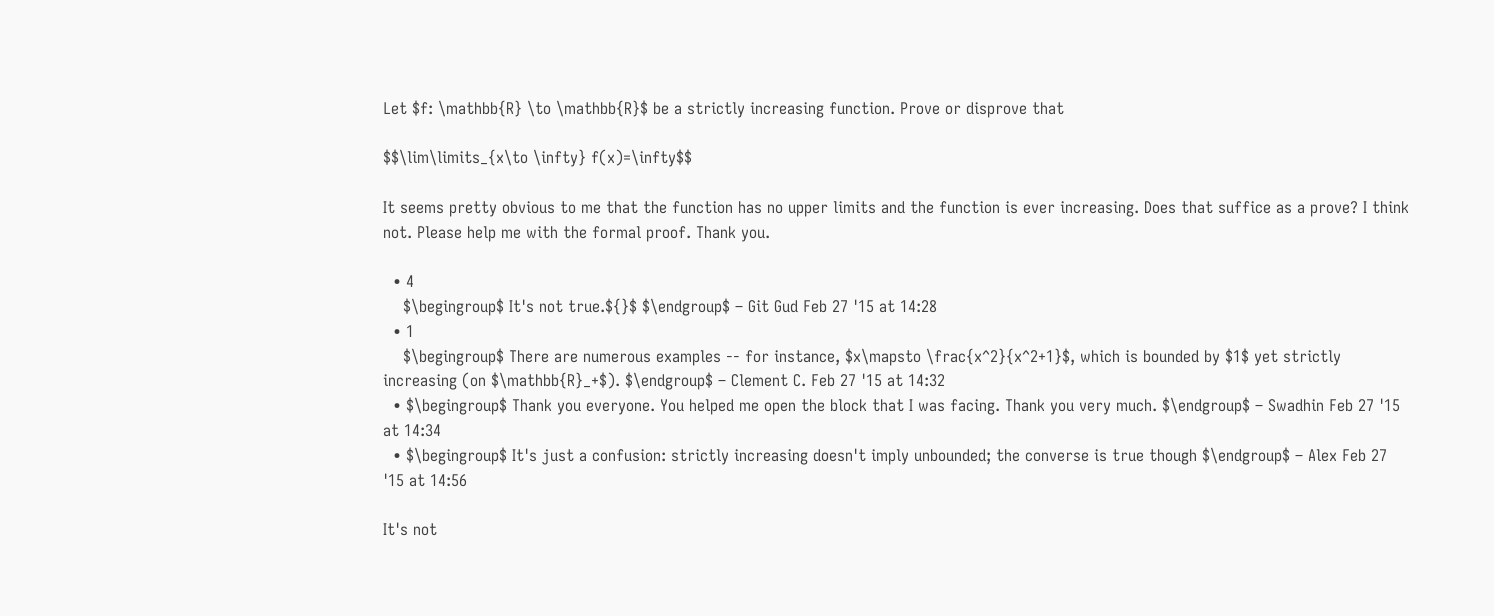Let $f: \mathbb{R} \to \mathbb{R}$ be a strictly increasing function. Prove or disprove that

$$\lim\limits_{x\to \infty} f(x)=\infty$$

It seems pretty obvious to me that the function has no upper limits and the function is ever increasing. Does that suffice as a prove? I think not. Please help me with the formal proof. Thank you.

  • 4
    $\begingroup$ It's not true.${}$ $\endgroup$ – Git Gud Feb 27 '15 at 14:28
  • 1
    $\begingroup$ There are numerous examples -- for instance, $x\mapsto \frac{x^2}{x^2+1}$, which is bounded by $1$ yet strictly increasing (on $\mathbb{R}_+$). $\endgroup$ – Clement C. Feb 27 '15 at 14:32
  • $\begingroup$ Thank you everyone. You helped me open the block that I was facing. Thank you very much. $\endgroup$ – Swadhin Feb 27 '15 at 14:34
  • $\begingroup$ It's just a confusion: strictly increasing doesn't imply unbounded; the converse is true though $\endgroup$ – Alex Feb 27 '15 at 14:56

It's not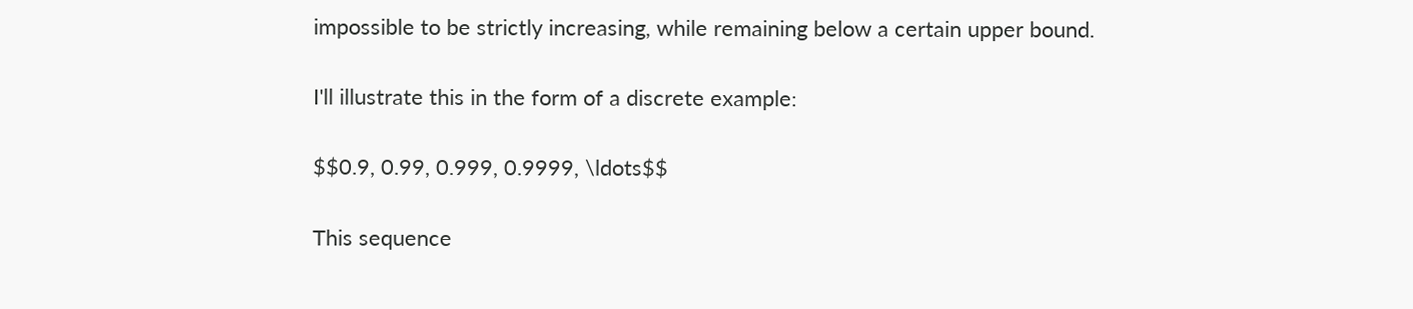impossible to be strictly increasing, while remaining below a certain upper bound.

I'll illustrate this in the form of a discrete example:

$$0.9, 0.99, 0.999, 0.9999, \ldots$$

This sequence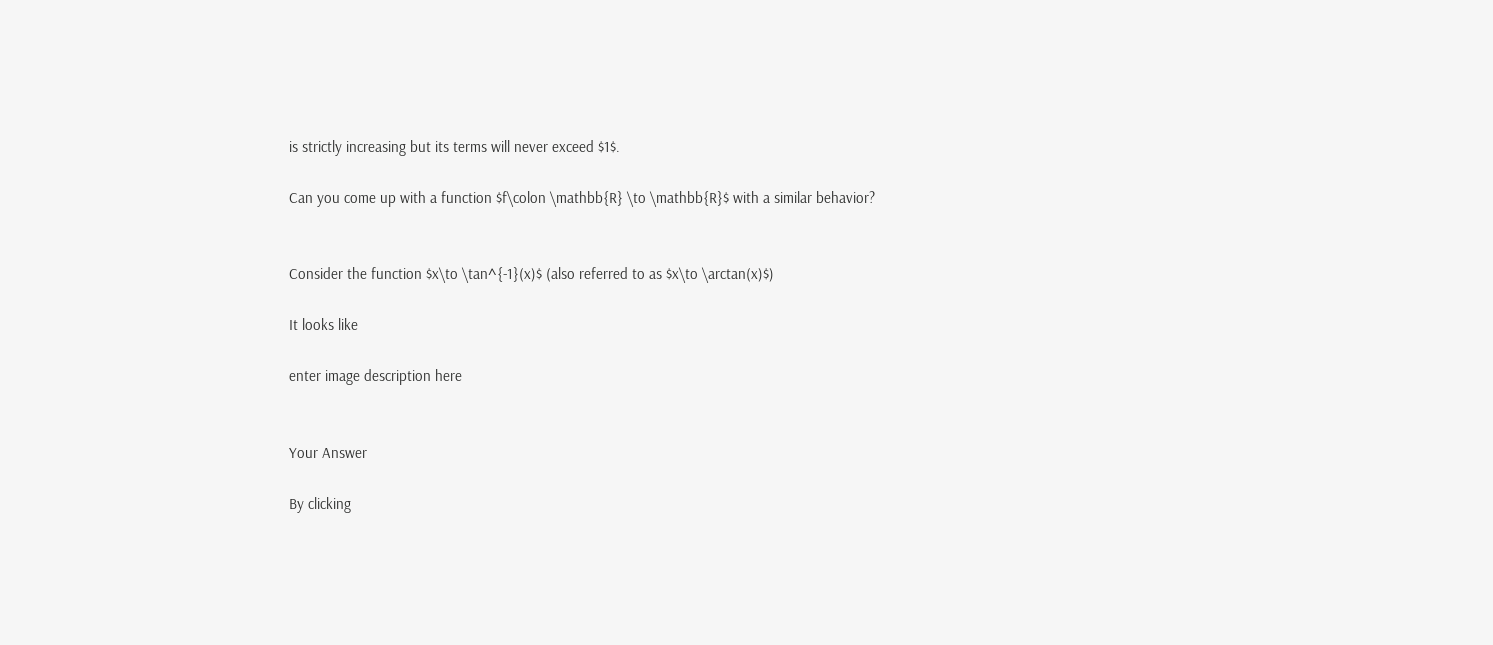is strictly increasing but its terms will never exceed $1$.

Can you come up with a function $f\colon \mathbb{R} \to \mathbb{R}$ with a similar behavior?


Consider the function $x\to \tan^{-1}(x)$ (also referred to as $x\to \arctan(x)$)

It looks like

enter image description here


Your Answer

By clicking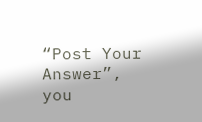“Post Your Answer”, you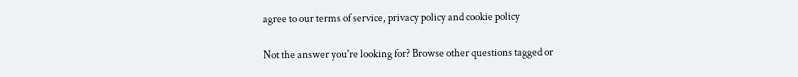agree to our terms of service, privacy policy and cookie policy

Not the answer you're looking for? Browse other questions tagged or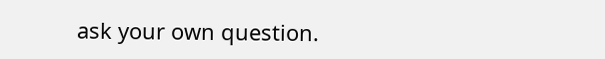ask your own question.